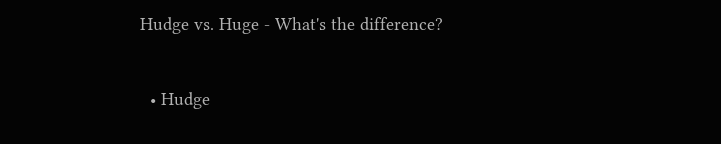Hudge vs. Huge - What's the difference?


  • Hudge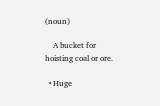(noun)

    A bucket for hoisting coal or ore.

  • Huge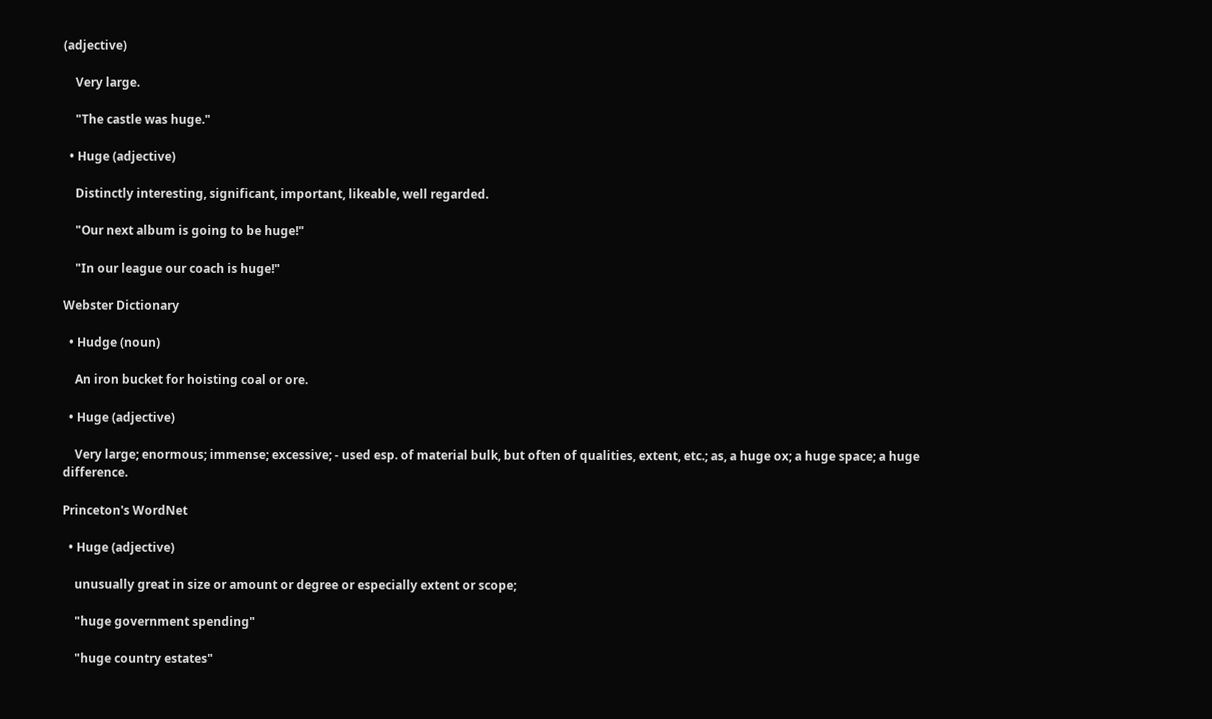(adjective)

    Very large.

    "The castle was huge."

  • Huge (adjective)

    Distinctly interesting, significant, important, likeable, well regarded.

    "Our next album is going to be huge!"

    "In our league our coach is huge!"

Webster Dictionary

  • Hudge (noun)

    An iron bucket for hoisting coal or ore.

  • Huge (adjective)

    Very large; enormous; immense; excessive; - used esp. of material bulk, but often of qualities, extent, etc.; as, a huge ox; a huge space; a huge difference.

Princeton's WordNet

  • Huge (adjective)

    unusually great in size or amount or degree or especially extent or scope;

    "huge government spending"

    "huge country estates"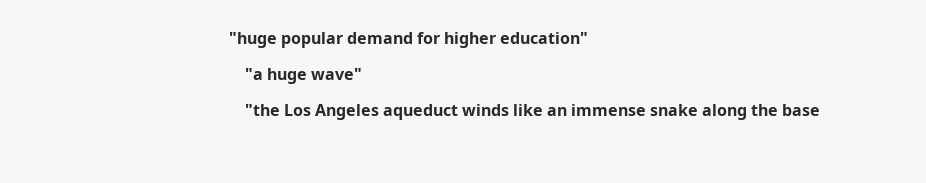"huge popular demand for higher education"

    "a huge wave"

    "the Los Angeles aqueduct winds like an immense snake along the base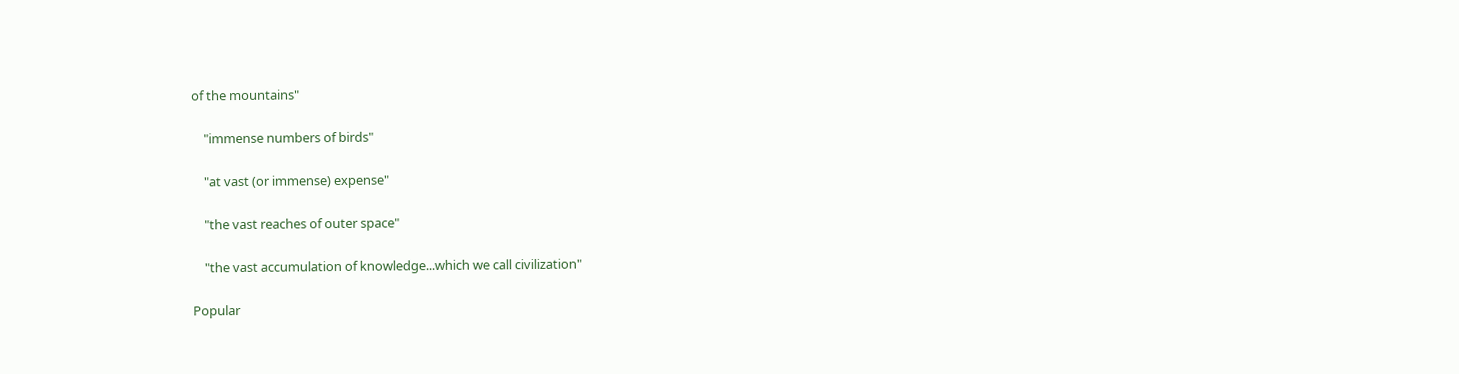of the mountains"

    "immense numbers of birds"

    "at vast (or immense) expense"

    "the vast reaches of outer space"

    "the vast accumulation of knowledge...which we call civilization"

Popular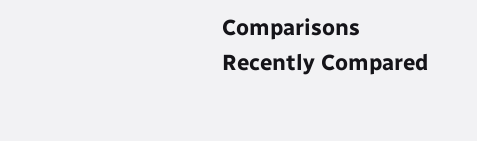Comparisons
Recently Compared